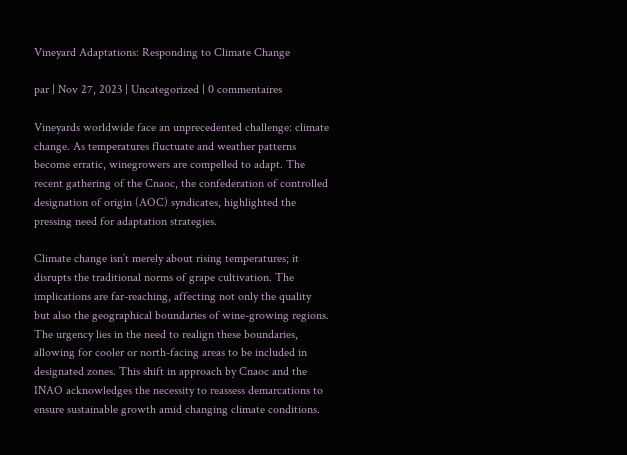Vineyard Adaptations: Responding to Climate Change

par | Nov 27, 2023 | Uncategorized | 0 commentaires

Vineyards worldwide face an unprecedented challenge: climate change. As temperatures fluctuate and weather patterns become erratic, winegrowers are compelled to adapt. The recent gathering of the Cnaoc, the confederation of controlled designation of origin (AOC) syndicates, highlighted the pressing need for adaptation strategies.

Climate change isn’t merely about rising temperatures; it disrupts the traditional norms of grape cultivation. The implications are far-reaching, affecting not only the quality but also the geographical boundaries of wine-growing regions. The urgency lies in the need to realign these boundaries, allowing for cooler or north-facing areas to be included in designated zones. This shift in approach by Cnaoc and the INAO acknowledges the necessity to reassess demarcations to ensure sustainable growth amid changing climate conditions.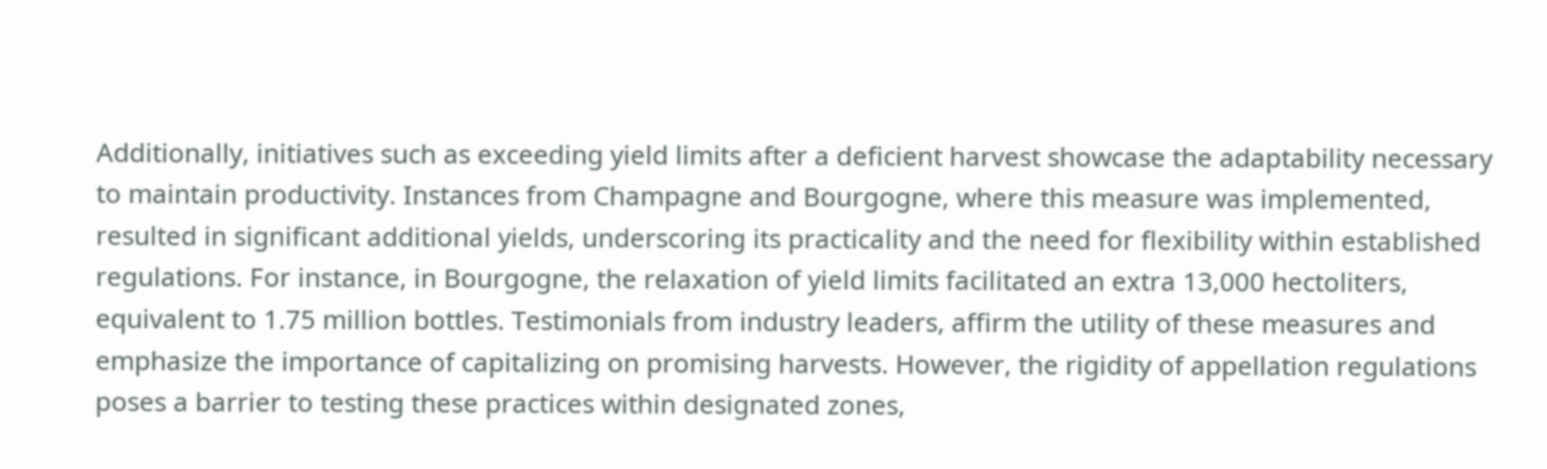Additionally, initiatives such as exceeding yield limits after a deficient harvest showcase the adaptability necessary to maintain productivity. Instances from Champagne and Bourgogne, where this measure was implemented, resulted in significant additional yields, underscoring its practicality and the need for flexibility within established regulations. For instance, in Bourgogne, the relaxation of yield limits facilitated an extra 13,000 hectoliters, equivalent to 1.75 million bottles. Testimonials from industry leaders, affirm the utility of these measures and emphasize the importance of capitalizing on promising harvests. However, the rigidity of appellation regulations poses a barrier to testing these practices within designated zones,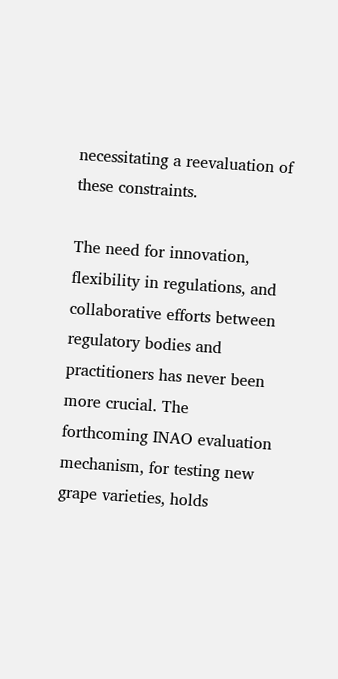necessitating a reevaluation of these constraints.

The need for innovation, flexibility in regulations, and collaborative efforts between regulatory bodies and practitioners has never been more crucial. The forthcoming INAO evaluation mechanism, for testing new grape varieties, holds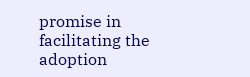promise in facilitating the adoption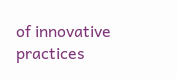of innovative practices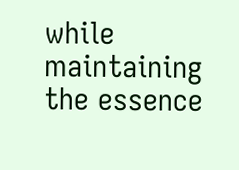while maintaining the essence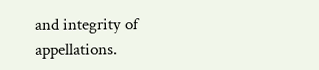and integrity of appellations.